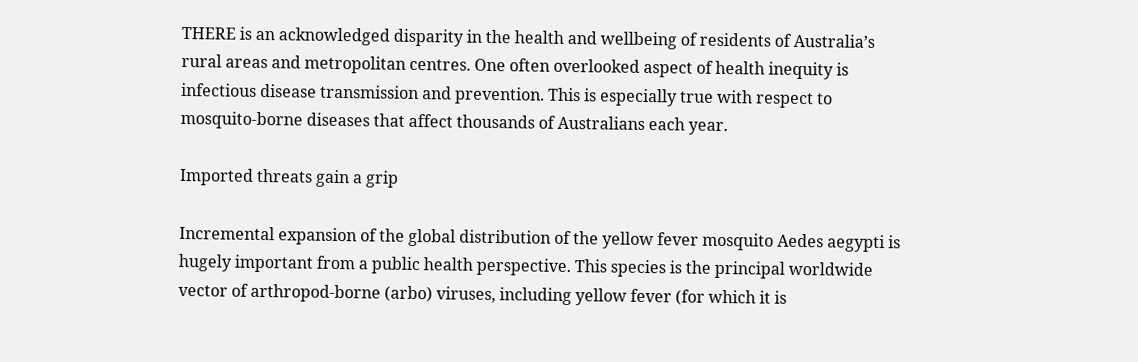THERE is an acknowledged disparity in the health and wellbeing of residents of Australia’s rural areas and metropolitan centres. One often overlooked aspect of health inequity is infectious disease transmission and prevention. This is especially true with respect to mosquito-borne diseases that affect thousands of Australians each year.

Imported threats gain a grip

Incremental expansion of the global distribution of the yellow fever mosquito Aedes aegypti is hugely important from a public health perspective. This species is the principal worldwide vector of arthropod-borne (arbo) viruses, including yellow fever (for which it is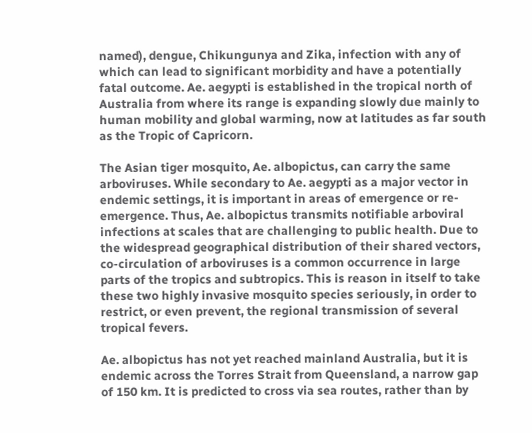named), dengue, Chikungunya and Zika, infection with any of which can lead to significant morbidity and have a potentially fatal outcome. Ae. aegypti is established in the tropical north of Australia from where its range is expanding slowly due mainly to human mobility and global warming, now at latitudes as far south as the Tropic of Capricorn.

The Asian tiger mosquito, Ae. albopictus, can carry the same arboviruses. While secondary to Ae. aegypti as a major vector in endemic settings, it is important in areas of emergence or re- emergence. Thus, Ae. albopictus transmits notifiable arboviral infections at scales that are challenging to public health. Due to the widespread geographical distribution of their shared vectors, co-circulation of arboviruses is a common occurrence in large parts of the tropics and subtropics. This is reason in itself to take these two highly invasive mosquito species seriously, in order to restrict, or even prevent, the regional transmission of several tropical fevers.

Ae. albopictus has not yet reached mainland Australia, but it is endemic across the Torres Strait from Queensland, a narrow gap of 150 km. It is predicted to cross via sea routes, rather than by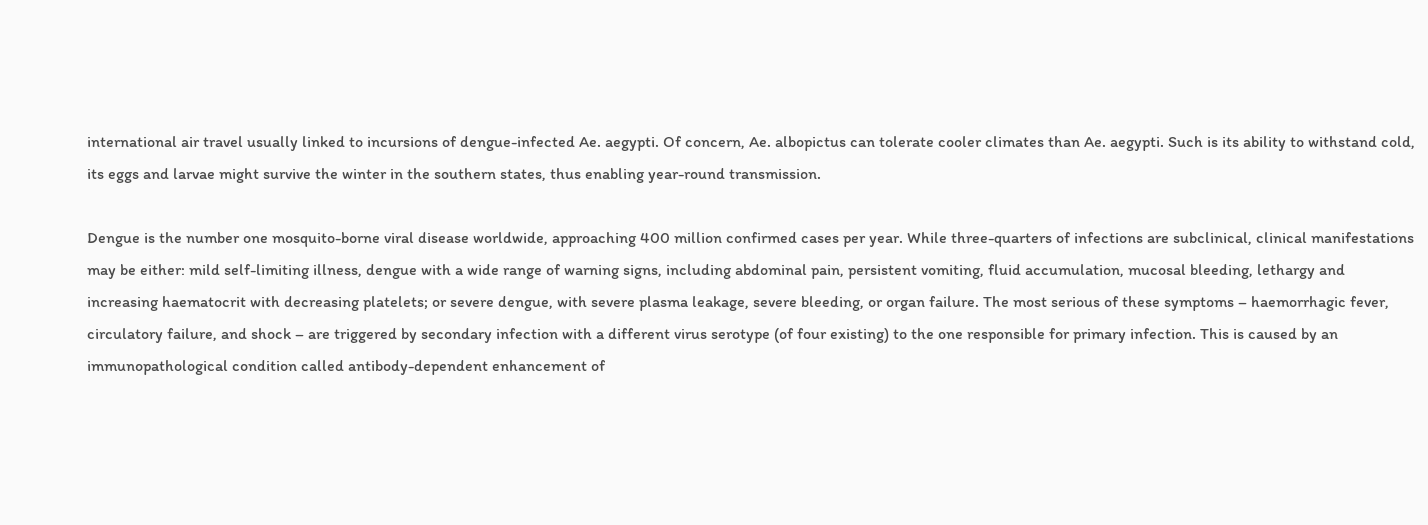international air travel usually linked to incursions of dengue-infected Ae. aegypti. Of concern, Ae. albopictus can tolerate cooler climates than Ae. aegypti. Such is its ability to withstand cold, its eggs and larvae might survive the winter in the southern states, thus enabling year-round transmission.

Dengue is the number one mosquito-borne viral disease worldwide, approaching 400 million confirmed cases per year. While three-quarters of infections are subclinical, clinical manifestations may be either: mild self-limiting illness, dengue with a wide range of warning signs, including abdominal pain, persistent vomiting, fluid accumulation, mucosal bleeding, lethargy and increasing haematocrit with decreasing platelets; or severe dengue, with severe plasma leakage, severe bleeding, or organ failure. The most serious of these symptoms – haemorrhagic fever, circulatory failure, and shock – are triggered by secondary infection with a different virus serotype (of four existing) to the one responsible for primary infection. This is caused by an immunopathological condition called antibody-dependent enhancement of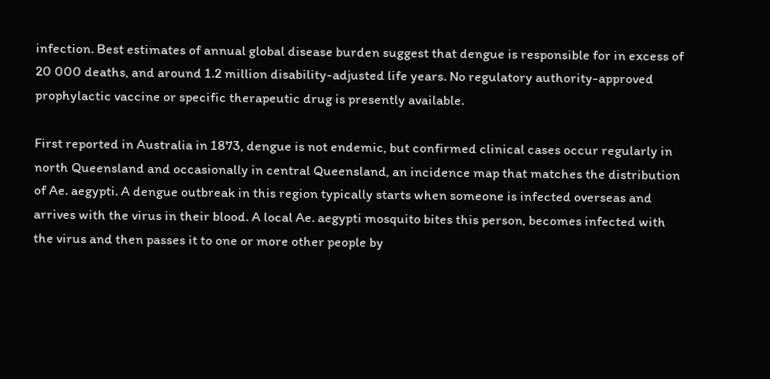infection. Best estimates of annual global disease burden suggest that dengue is responsible for in excess of 20 000 deaths, and around 1.2 million disability-adjusted life years. No regulatory authority-approved prophylactic vaccine or specific therapeutic drug is presently available.

First reported in Australia in 1873, dengue is not endemic, but confirmed clinical cases occur regularly in north Queensland and occasionally in central Queensland, an incidence map that matches the distribution of Ae. aegypti. A dengue outbreak in this region typically starts when someone is infected overseas and arrives with the virus in their blood. A local Ae. aegypti mosquito bites this person, becomes infected with the virus and then passes it to one or more other people by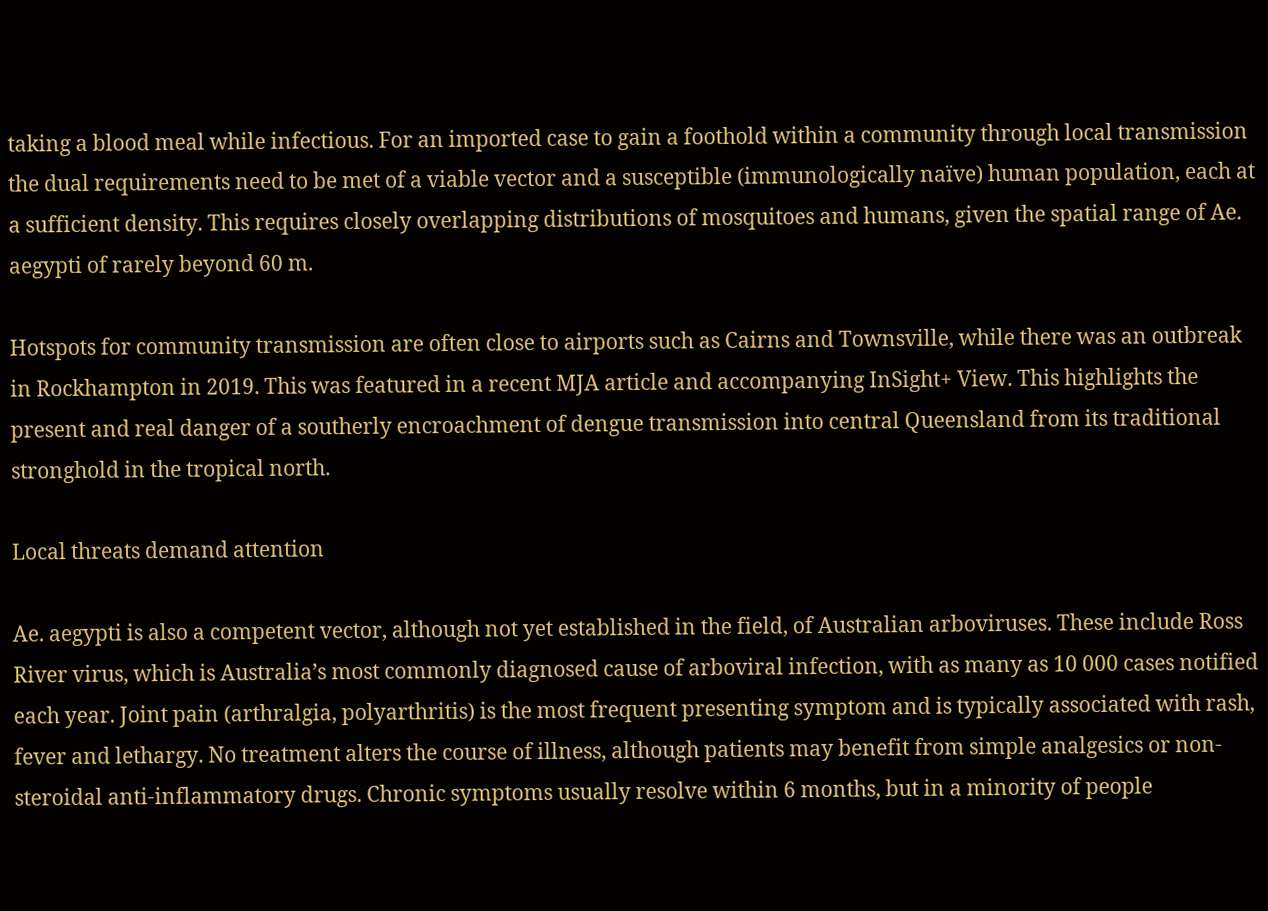taking a blood meal while infectious. For an imported case to gain a foothold within a community through local transmission the dual requirements need to be met of a viable vector and a susceptible (immunologically naïve) human population, each at a sufficient density. This requires closely overlapping distributions of mosquitoes and humans, given the spatial range of Ae. aegypti of rarely beyond 60 m.

Hotspots for community transmission are often close to airports such as Cairns and Townsville, while there was an outbreak in Rockhampton in 2019. This was featured in a recent MJA article and accompanying InSight+ View. This highlights the present and real danger of a southerly encroachment of dengue transmission into central Queensland from its traditional stronghold in the tropical north.

Local threats demand attention

Ae. aegypti is also a competent vector, although not yet established in the field, of Australian arboviruses. These include Ross River virus, which is Australia’s most commonly diagnosed cause of arboviral infection, with as many as 10 000 cases notified each year. Joint pain (arthralgia, polyarthritis) is the most frequent presenting symptom and is typically associated with rash, fever and lethargy. No treatment alters the course of illness, although patients may benefit from simple analgesics or non-steroidal anti-inflammatory drugs. Chronic symptoms usually resolve within 6 months, but in a minority of people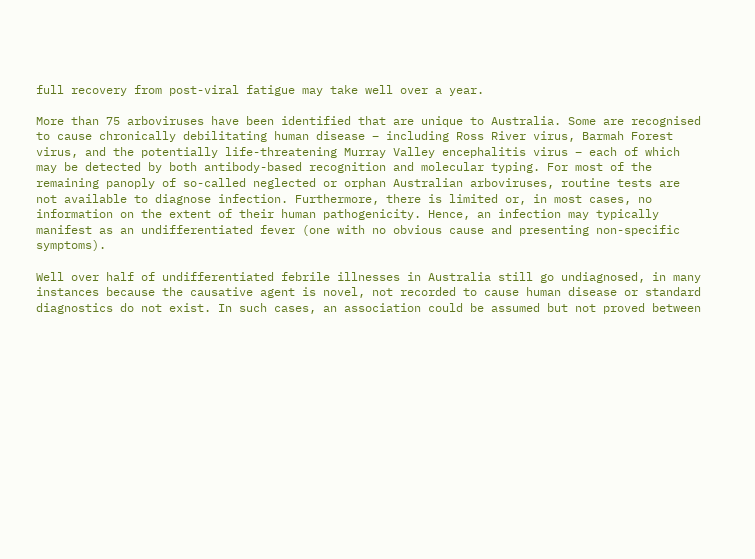full recovery from post-viral fatigue may take well over a year.

More than 75 arboviruses have been identified that are unique to Australia. Some are recognised to cause chronically debilitating human disease – including Ross River virus, Barmah Forest virus, and the potentially life-threatening Murray Valley encephalitis virus – each of which may be detected by both antibody-based recognition and molecular typing. For most of the remaining panoply of so-called neglected or orphan Australian arboviruses, routine tests are not available to diagnose infection. Furthermore, there is limited or, in most cases, no information on the extent of their human pathogenicity. Hence, an infection may typically manifest as an undifferentiated fever (one with no obvious cause and presenting non-specific symptoms).

Well over half of undifferentiated febrile illnesses in Australia still go undiagnosed, in many instances because the causative agent is novel, not recorded to cause human disease or standard diagnostics do not exist. In such cases, an association could be assumed but not proved between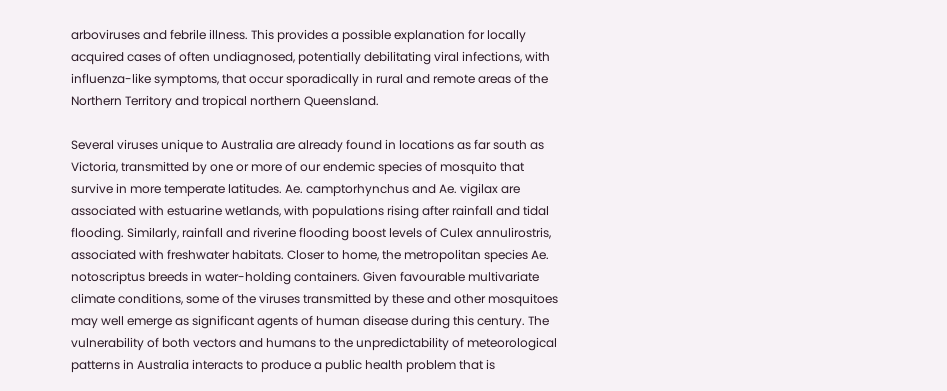arboviruses and febrile illness. This provides a possible explanation for locally acquired cases of often undiagnosed, potentially debilitating viral infections, with influenza-like symptoms, that occur sporadically in rural and remote areas of the Northern Territory and tropical northern Queensland.

Several viruses unique to Australia are already found in locations as far south as Victoria, transmitted by one or more of our endemic species of mosquito that survive in more temperate latitudes. Ae. camptorhynchus and Ae. vigilax are associated with estuarine wetlands, with populations rising after rainfall and tidal flooding. Similarly, rainfall and riverine flooding boost levels of Culex annulirostris, associated with freshwater habitats. Closer to home, the metropolitan species Ae. notoscriptus breeds in water-holding containers. Given favourable multivariate climate conditions, some of the viruses transmitted by these and other mosquitoes may well emerge as significant agents of human disease during this century. The vulnerability of both vectors and humans to the unpredictability of meteorological patterns in Australia interacts to produce a public health problem that is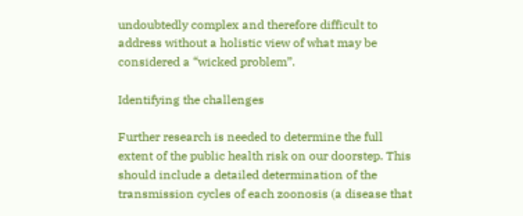undoubtedly complex and therefore difficult to address without a holistic view of what may be considered a “wicked problem”.

Identifying the challenges

Further research is needed to determine the full extent of the public health risk on our doorstep. This should include a detailed determination of the transmission cycles of each zoonosis (a disease that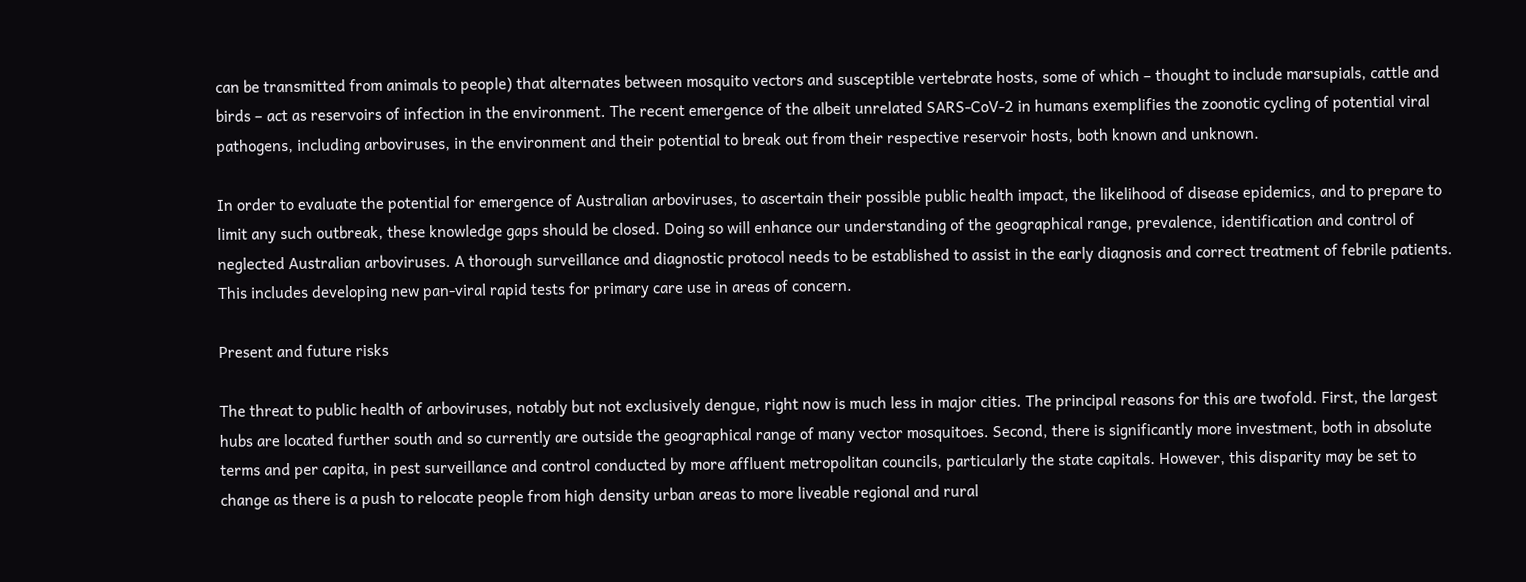can be transmitted from animals to people) that alternates between mosquito vectors and susceptible vertebrate hosts, some of which – thought to include marsupials, cattle and birds – act as reservoirs of infection in the environment. The recent emergence of the albeit unrelated SARS-CoV-2 in humans exemplifies the zoonotic cycling of potential viral pathogens, including arboviruses, in the environment and their potential to break out from their respective reservoir hosts, both known and unknown.

In order to evaluate the potential for emergence of Australian arboviruses, to ascertain their possible public health impact, the likelihood of disease epidemics, and to prepare to limit any such outbreak, these knowledge gaps should be closed. Doing so will enhance our understanding of the geographical range, prevalence, identification and control of neglected Australian arboviruses. A thorough surveillance and diagnostic protocol needs to be established to assist in the early diagnosis and correct treatment of febrile patients. This includes developing new pan-viral rapid tests for primary care use in areas of concern.

Present and future risks

The threat to public health of arboviruses, notably but not exclusively dengue, right now is much less in major cities. The principal reasons for this are twofold. First, the largest hubs are located further south and so currently are outside the geographical range of many vector mosquitoes. Second, there is significantly more investment, both in absolute terms and per capita, in pest surveillance and control conducted by more affluent metropolitan councils, particularly the state capitals. However, this disparity may be set to change as there is a push to relocate people from high density urban areas to more liveable regional and rural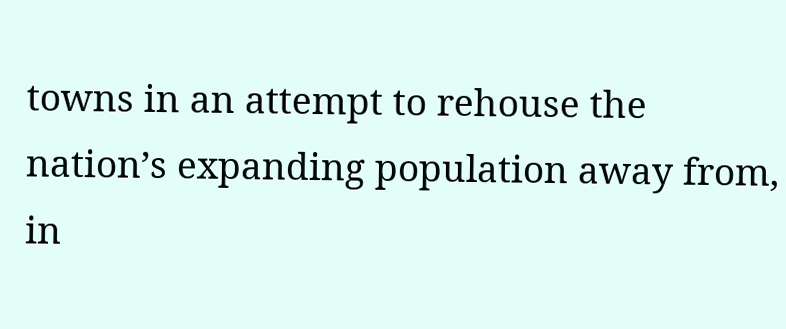towns in an attempt to rehouse the nation’s expanding population away from, in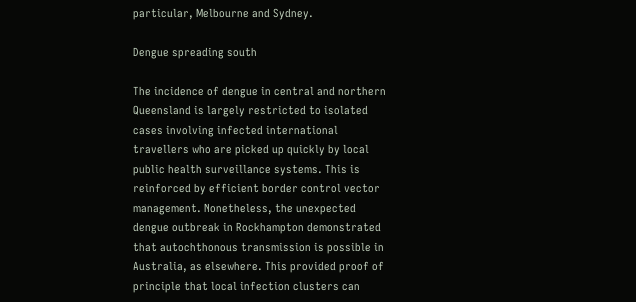particular, Melbourne and Sydney.

Dengue spreading south

The incidence of dengue in central and northern Queensland is largely restricted to isolated cases involving infected international travellers who are picked up quickly by local public health surveillance systems. This is reinforced by efficient border control vector management. Nonetheless, the unexpected dengue outbreak in Rockhampton demonstrated that autochthonous transmission is possible in Australia, as elsewhere. This provided proof of principle that local infection clusters can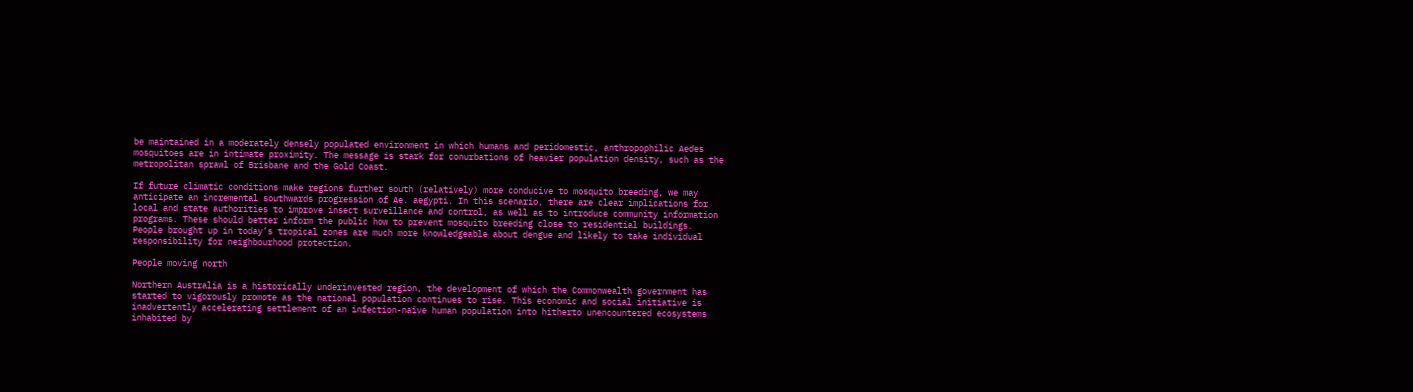be maintained in a moderately densely populated environment in which humans and peridomestic, anthropophilic Aedes mosquitoes are in intimate proximity. The message is stark for conurbations of heavier population density, such as the metropolitan sprawl of Brisbane and the Gold Coast.

If future climatic conditions make regions further south (relatively) more conducive to mosquito breeding, we may anticipate an incremental southwards progression of Ae. aegypti. In this scenario, there are clear implications for local and state authorities to improve insect surveillance and control, as well as to introduce community information programs. These should better inform the public how to prevent mosquito breeding close to residential buildings. People brought up in today’s tropical zones are much more knowledgeable about dengue and likely to take individual responsibility for neighbourhood protection.

People moving north

Northern Australia is a historically underinvested region, the development of which the Commonwealth government has started to vigorously promote as the national population continues to rise. This economic and social initiative is inadvertently accelerating settlement of an infection-naïve human population into hitherto unencountered ecosystems inhabited by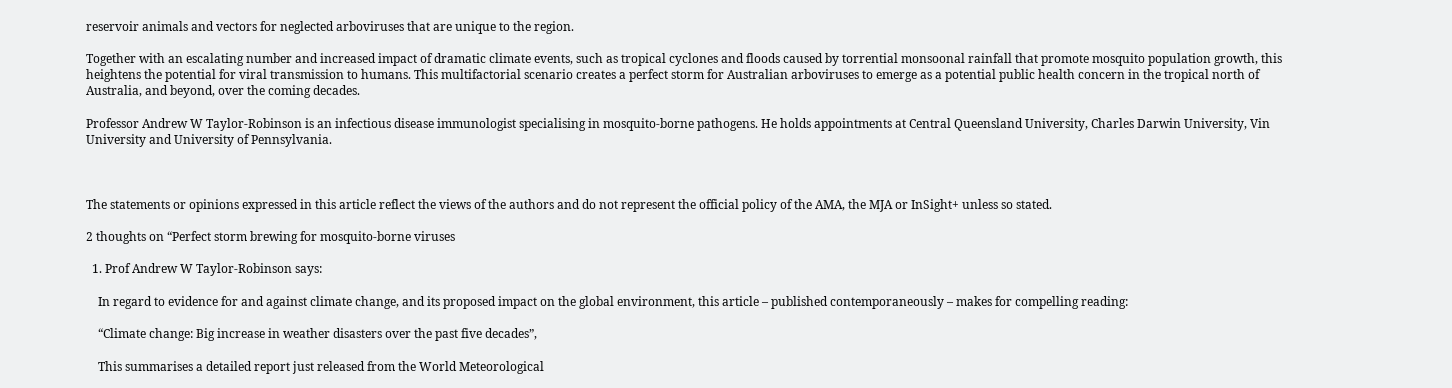reservoir animals and vectors for neglected arboviruses that are unique to the region.

Together with an escalating number and increased impact of dramatic climate events, such as tropical cyclones and floods caused by torrential monsoonal rainfall that promote mosquito population growth, this heightens the potential for viral transmission to humans. This multifactorial scenario creates a perfect storm for Australian arboviruses to emerge as a potential public health concern in the tropical north of Australia, and beyond, over the coming decades.

Professor Andrew W Taylor-Robinson is an infectious disease immunologist specialising in mosquito-borne pathogens. He holds appointments at Central Queensland University, Charles Darwin University, Vin University and University of Pennsylvania.



The statements or opinions expressed in this article reflect the views of the authors and do not represent the official policy of the AMA, the MJA or InSight+ unless so stated.

2 thoughts on “Perfect storm brewing for mosquito-borne viruses

  1. Prof Andrew W Taylor-Robinson says:

    In regard to evidence for and against climate change, and its proposed impact on the global environment, this article – published contemporaneously – makes for compelling reading:

    “Climate change: Big increase in weather disasters over the past five decades”,

    This summarises a detailed report just released from the World Meteorological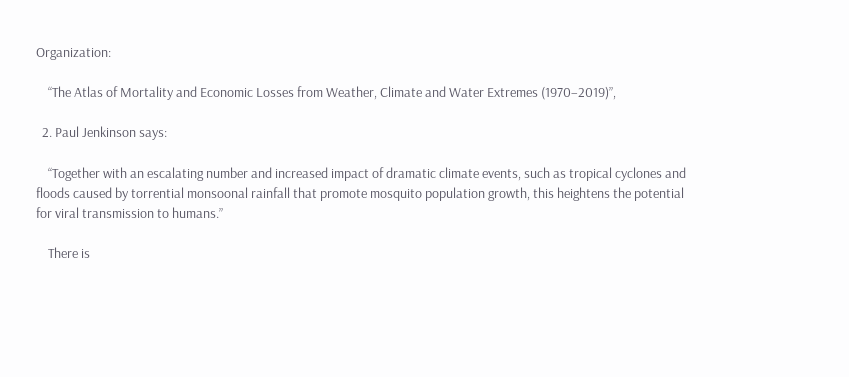Organization:

    “The Atlas of Mortality and Economic Losses from Weather, Climate and Water Extremes (1970–2019)”,

  2. Paul Jenkinson says:

    “Together with an escalating number and increased impact of dramatic climate events, such as tropical cyclones and floods caused by torrential monsoonal rainfall that promote mosquito population growth, this heightens the potential for viral transmission to humans.”

    There is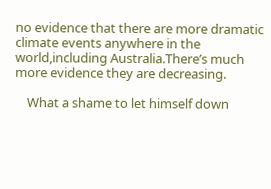no evidence that there are more dramatic climate events anywhere in the world,including Australia.There’s much more evidence they are decreasing.

    What a shame to let himself down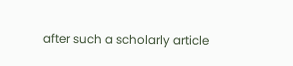after such a scholarly article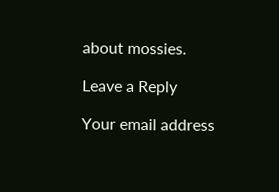about mossies.

Leave a Reply

Your email address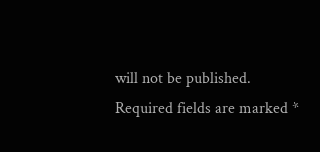will not be published. Required fields are marked *